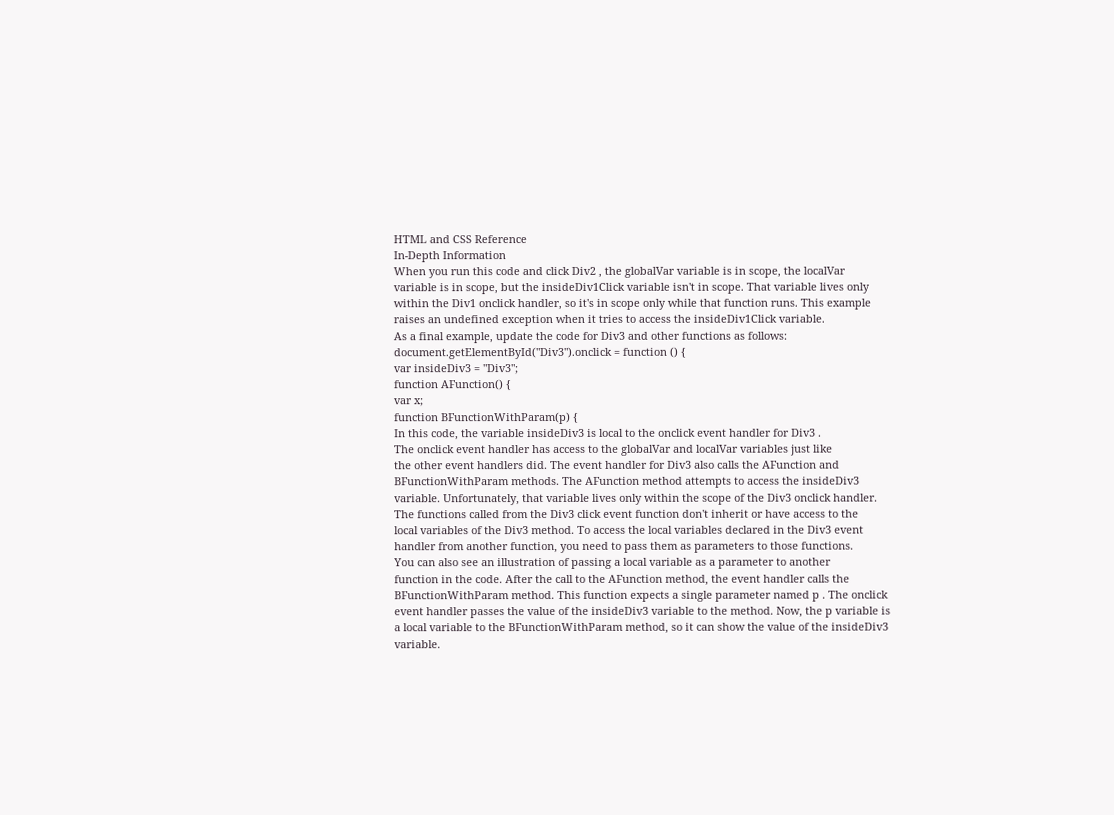HTML and CSS Reference
In-Depth Information
When you run this code and click Div2 , the globalVar variable is in scope, the localVar
variable is in scope, but the insideDiv1Click variable isn't in scope. That variable lives only
within the Div1 onclick handler, so it's in scope only while that function runs. This example
raises an undefined exception when it tries to access the insideDiv1Click variable.
As a final example, update the code for Div3 and other functions as follows:
document.getElementById("Div3").onclick = function () {
var insideDiv3 = "Div3";
function AFunction() {
var x;
function BFunctionWithParam(p) {
In this code, the variable insideDiv3 is local to the onclick event handler for Div3 .
The onclick event handler has access to the globalVar and localVar variables just like
the other event handlers did. The event handler for Div3 also calls the AFunction and
BFunctionWithParam methods. The AFunction method attempts to access the insideDiv3
variable. Unfortunately, that variable lives only within the scope of the Div3 onclick handler.
The functions called from the Div3 click event function don't inherit or have access to the
local variables of the Div3 method. To access the local variables declared in the Div3 event
handler from another function, you need to pass them as parameters to those functions.
You can also see an illustration of passing a local variable as a parameter to another
function in the code. After the call to the AFunction method, the event handler calls the
BFunctionWithParam method. This function expects a single parameter named p . The onclick
event handler passes the value of the insideDiv3 variable to the method. Now, the p variable is
a local variable to the BFunctionWithParam method, so it can show the value of the insideDiv3
variable.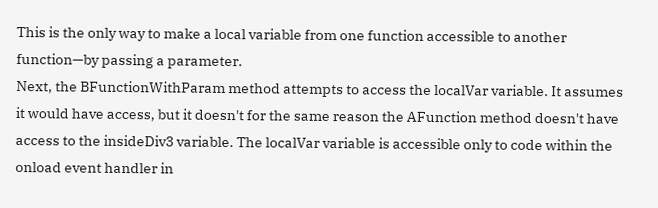This is the only way to make a local variable from one function accessible to another
function—by passing a parameter.
Next, the BFunctionWithParam method attempts to access the localVar variable. It assumes
it would have access, but it doesn't for the same reason the AFunction method doesn't have
access to the insideDiv3 variable. The localVar variable is accessible only to code within the
onload event handler in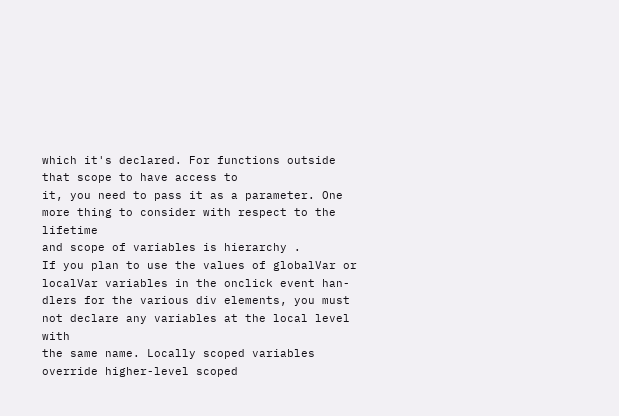which it's declared. For functions outside that scope to have access to
it, you need to pass it as a parameter. One more thing to consider with respect to the lifetime
and scope of variables is hierarchy .
If you plan to use the values of globalVar or localVar variables in the onclick event han-
dlers for the various div elements, you must not declare any variables at the local level with
the same name. Locally scoped variables override higher-level scoped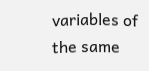variables of the same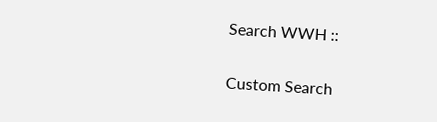Search WWH ::

Custom Search